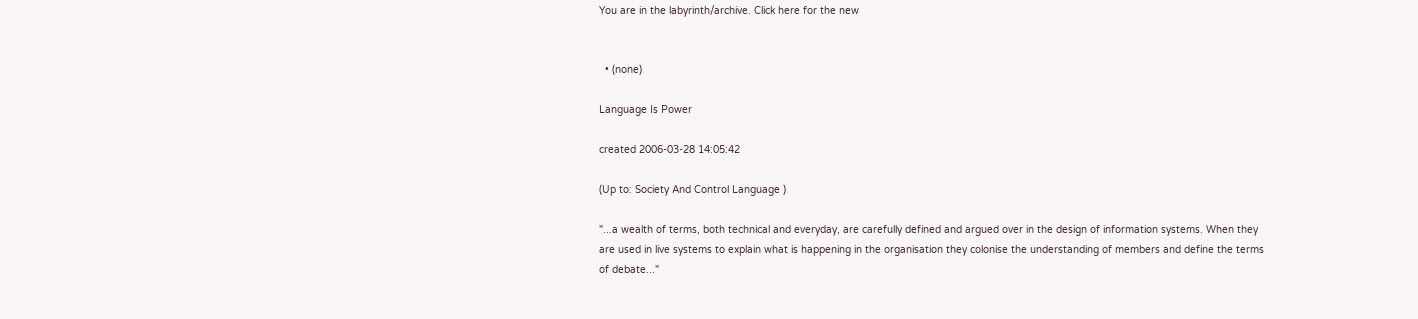You are in the labyrinth/archive. Click here for the new


  • (none)

Language Is Power

created 2006-03-28 14:05:42

(Up to: Society And Control Language )

"...a wealth of terms, both technical and everyday, are carefully defined and argued over in the design of information systems. When they are used in live systems to explain what is happening in the organisation they colonise the understanding of members and define the terms of debate..."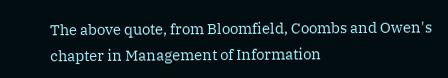The above quote, from Bloomfield, Coombs and Owen's chapter in Management of Information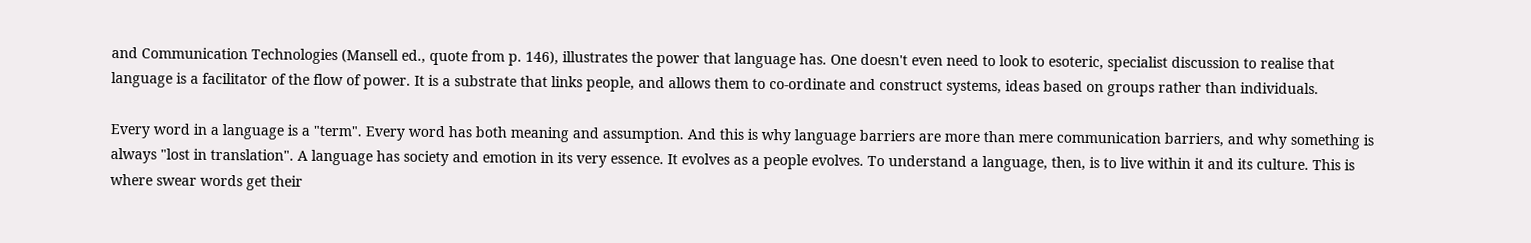and Communication Technologies (Mansell ed., quote from p. 146), illustrates the power that language has. One doesn't even need to look to esoteric, specialist discussion to realise that language is a facilitator of the flow of power. It is a substrate that links people, and allows them to co-ordinate and construct systems, ideas based on groups rather than individuals.

Every word in a language is a "term". Every word has both meaning and assumption. And this is why language barriers are more than mere communication barriers, and why something is always "lost in translation". A language has society and emotion in its very essence. It evolves as a people evolves. To understand a language, then, is to live within it and its culture. This is where swear words get their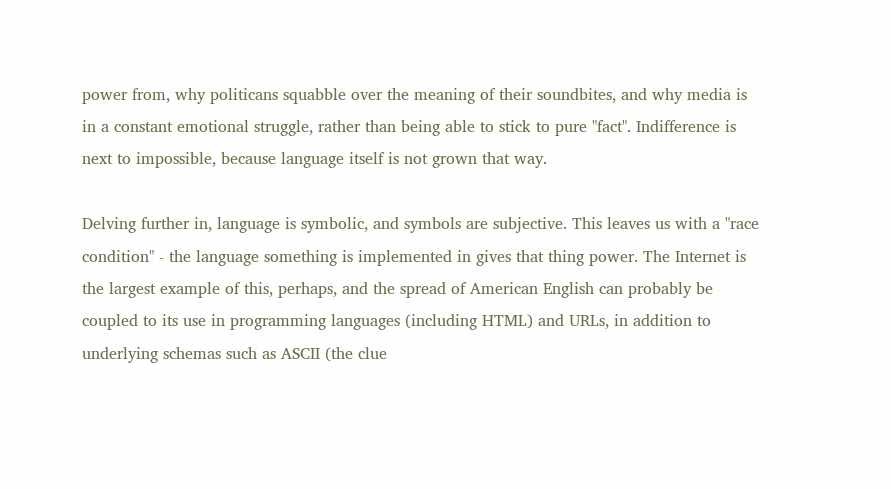power from, why politicans squabble over the meaning of their soundbites, and why media is in a constant emotional struggle, rather than being able to stick to pure "fact". Indifference is next to impossible, because language itself is not grown that way.

Delving further in, language is symbolic, and symbols are subjective. This leaves us with a "race condition" - the language something is implemented in gives that thing power. The Internet is the largest example of this, perhaps, and the spread of American English can probably be coupled to its use in programming languages (including HTML) and URLs, in addition to underlying schemas such as ASCII (the clue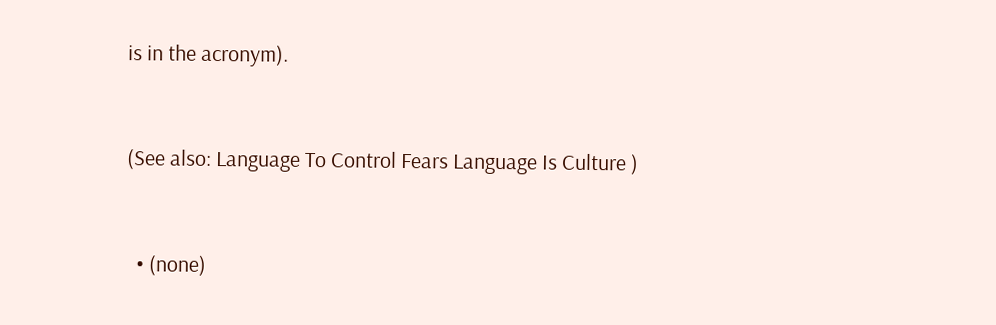is in the acronym).


(See also: Language To Control Fears Language Is Culture )


  • (none)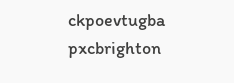ckpoevtugba pxcbrighton